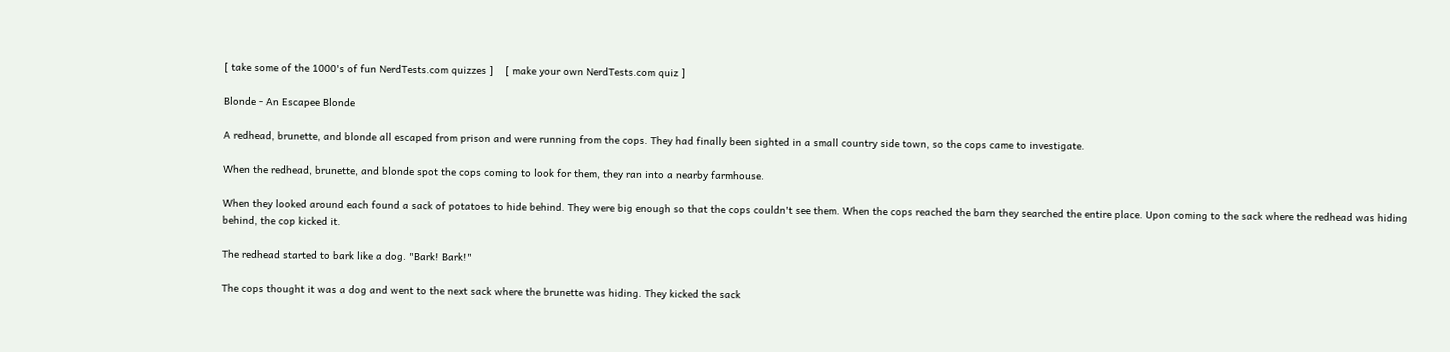[ take some of the 1000's of fun NerdTests.com quizzes ]    [ make your own NerdTests.com quiz ]

Blonde - An Escapee Blonde

A redhead, brunette, and blonde all escaped from prison and were running from the cops. They had finally been sighted in a small country side town, so the cops came to investigate.

When the redhead, brunette, and blonde spot the cops coming to look for them, they ran into a nearby farmhouse.

When they looked around each found a sack of potatoes to hide behind. They were big enough so that the cops couldn't see them. When the cops reached the barn they searched the entire place. Upon coming to the sack where the redhead was hiding behind, the cop kicked it.

The redhead started to bark like a dog. "Bark! Bark!"

The cops thought it was a dog and went to the next sack where the brunette was hiding. They kicked the sack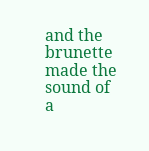and the brunette made the sound of a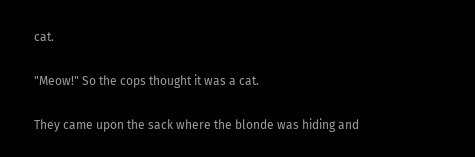cat.

"Meow!" So the cops thought it was a cat.

They came upon the sack where the blonde was hiding and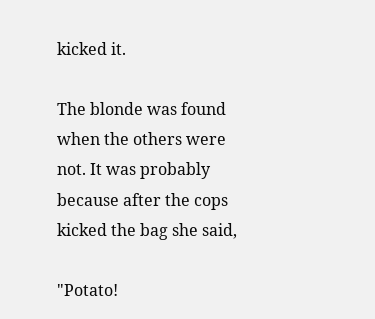kicked it.

The blonde was found when the others were not. It was probably because after the cops kicked the bag she said,

"Potato!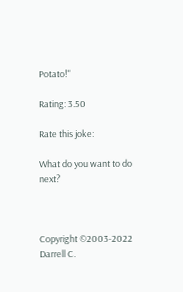Potato!"

Rating: 3.50

Rate this joke:

What do you want to do next?



Copyright ©2003-2022 Darrell C.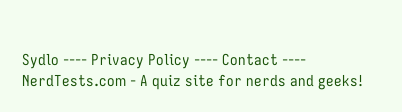Sydlo ---- Privacy Policy ---- Contact ----
NerdTests.com - A quiz site for nerds and geeks!